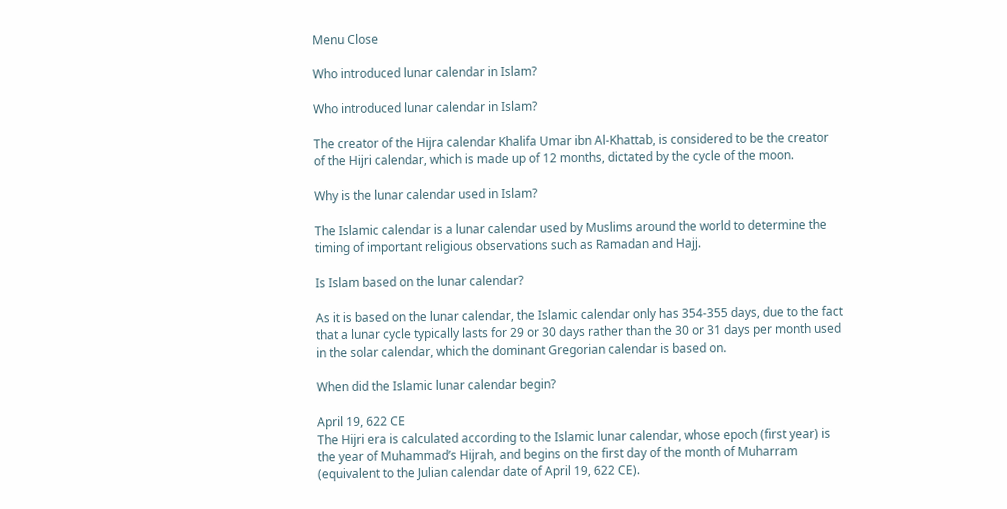Menu Close

Who introduced lunar calendar in Islam?

Who introduced lunar calendar in Islam?

The creator of the Hijra calendar Khalifa Umar ibn Al-Khattab, is considered to be the creator of the Hijri calendar, which is made up of 12 months, dictated by the cycle of the moon.

Why is the lunar calendar used in Islam?

The Islamic calendar is a lunar calendar used by Muslims around the world to determine the timing of important religious observations such as Ramadan and Hajj.

Is Islam based on the lunar calendar?

As it is based on the lunar calendar, the Islamic calendar only has 354-355 days, due to the fact that a lunar cycle typically lasts for 29 or 30 days rather than the 30 or 31 days per month used in the solar calendar, which the dominant Gregorian calendar is based on.

When did the Islamic lunar calendar begin?

April 19, 622 CE
The Hijri era is calculated according to the Islamic lunar calendar, whose epoch (first year) is the year of Muhammad’s Hijrah, and begins on the first day of the month of Muharram (equivalent to the Julian calendar date of April 19, 622 CE).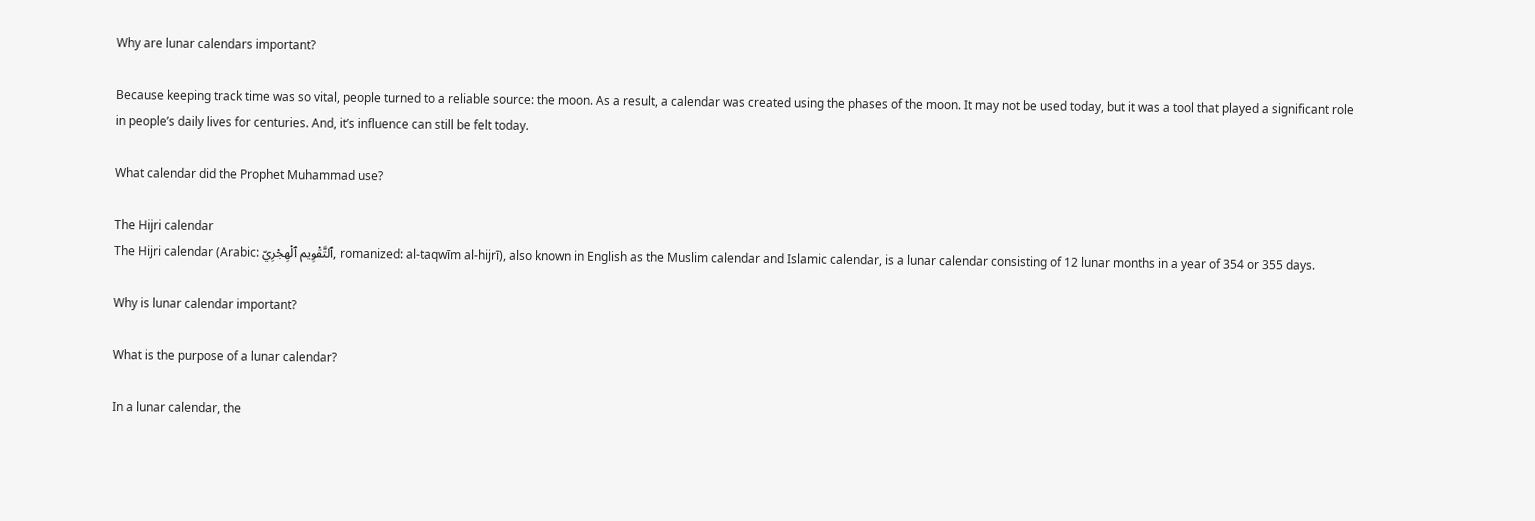Why are lunar calendars important?

Because keeping track time was so vital, people turned to a reliable source: the moon. As a result, a calendar was created using the phases of the moon. It may not be used today, but it was a tool that played a significant role in people’s daily lives for centuries. And, it’s influence can still be felt today.

What calendar did the Prophet Muhammad use?

The Hijri calendar
The Hijri calendar (Arabic: ٱلتَّقْوِيم ٱلْهِجْرِيّ, romanized: al-taqwīm al-hijrī), also known in English as the Muslim calendar and Islamic calendar, is a lunar calendar consisting of 12 lunar months in a year of 354 or 355 days.

Why is lunar calendar important?

What is the purpose of a lunar calendar?

In a lunar calendar, the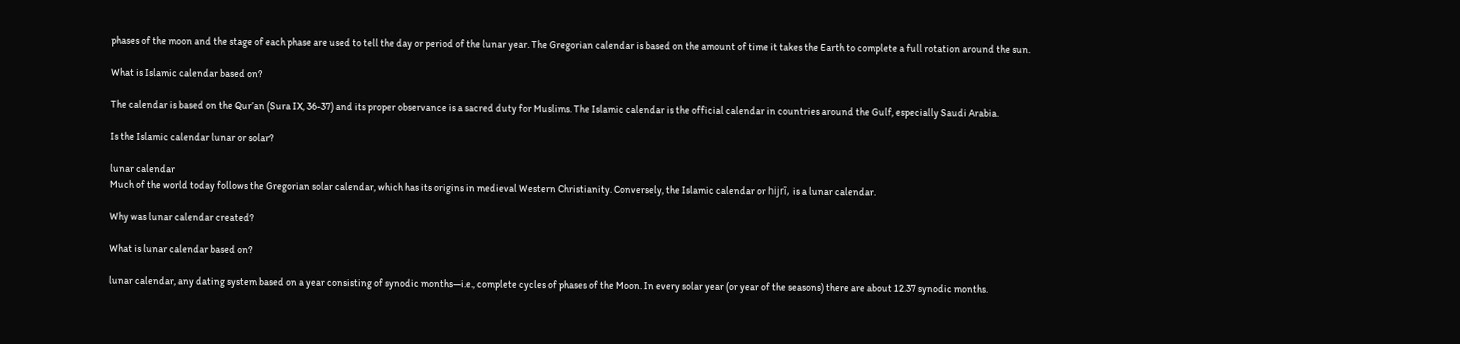phases of the moon and the stage of each phase are used to tell the day or period of the lunar year. The Gregorian calendar is based on the amount of time it takes the Earth to complete a full rotation around the sun.

What is Islamic calendar based on?

The calendar is based on the Qur’an (Sura IX, 36-37) and its proper observance is a sacred duty for Muslims. The Islamic calendar is the official calendar in countries around the Gulf, especially Saudi Arabia.

Is the Islamic calendar lunar or solar?

lunar calendar
Much of the world today follows the Gregorian solar calendar, which has its origins in medieval Western Christianity. Conversely, the Islamic calendar or hijrī, is a lunar calendar.

Why was lunar calendar created?

What is lunar calendar based on?

lunar calendar, any dating system based on a year consisting of synodic months—i.e., complete cycles of phases of the Moon. In every solar year (or year of the seasons) there are about 12.37 synodic months.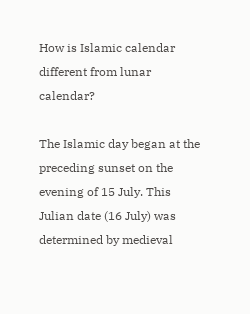How is Islamic calendar different from lunar calendar?

The Islamic day began at the preceding sunset on the evening of 15 July. This Julian date (16 July) was determined by medieval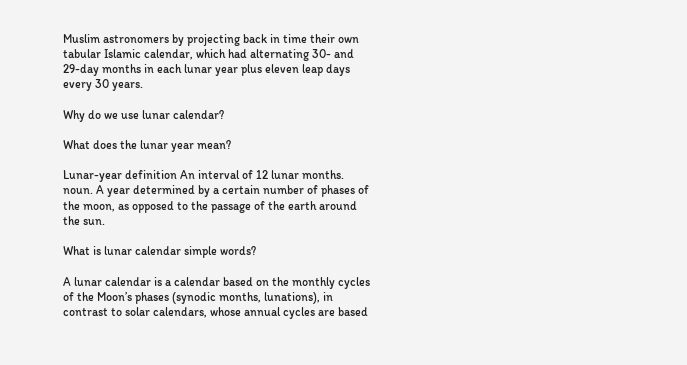Muslim astronomers by projecting back in time their own tabular Islamic calendar, which had alternating 30- and 29-day months in each lunar year plus eleven leap days every 30 years.

Why do we use lunar calendar?

What does the lunar year mean?

Lunar-year definition An interval of 12 lunar months. noun. A year determined by a certain number of phases of the moon, as opposed to the passage of the earth around the sun.

What is lunar calendar simple words?

A lunar calendar is a calendar based on the monthly cycles of the Moon’s phases (synodic months, lunations), in contrast to solar calendars, whose annual cycles are based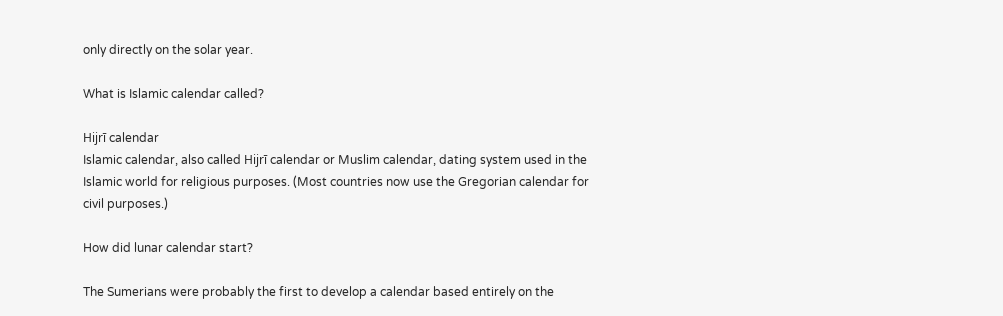only directly on the solar year.

What is Islamic calendar called?

Hijrī calendar
Islamic calendar, also called Hijrī calendar or Muslim calendar, dating system used in the Islamic world for religious purposes. (Most countries now use the Gregorian calendar for civil purposes.)

How did lunar calendar start?

The Sumerians were probably the first to develop a calendar based entirely on the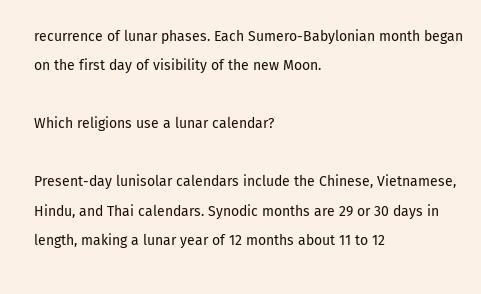recurrence of lunar phases. Each Sumero-Babylonian month began on the first day of visibility of the new Moon.

Which religions use a lunar calendar?

Present-day lunisolar calendars include the Chinese, Vietnamese, Hindu, and Thai calendars. Synodic months are 29 or 30 days in length, making a lunar year of 12 months about 11 to 12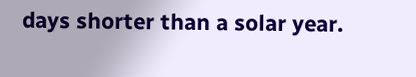days shorter than a solar year.